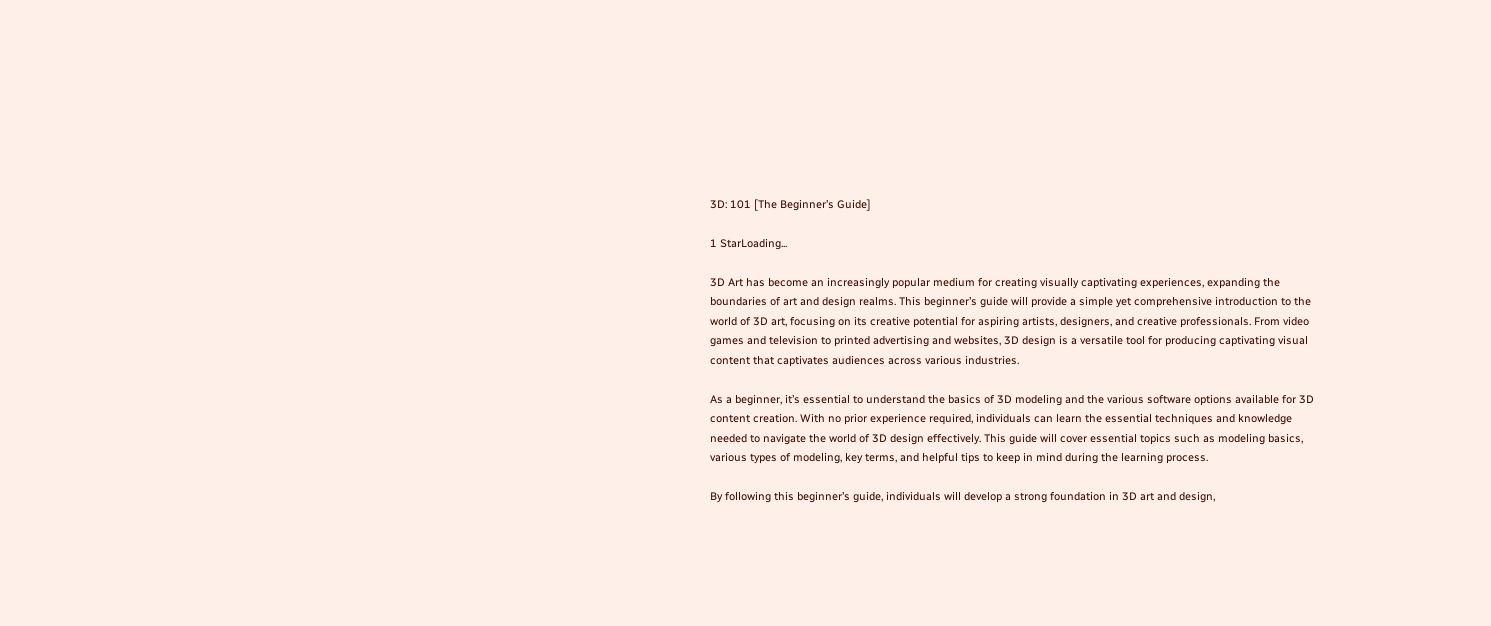3D: 101 [The Beginner’s Guide]

1 StarLoading...

3D Art has become an increasingly popular medium for creating visually captivating experiences, expanding the boundaries of art and design realms. This beginner’s guide will provide a simple yet comprehensive introduction to the world of 3D art, focusing on its creative potential for aspiring artists, designers, and creative professionals. From video games and television to printed advertising and websites, 3D design is a versatile tool for producing captivating visual content that captivates audiences across various industries.

As a beginner, it’s essential to understand the basics of 3D modeling and the various software options available for 3D content creation. With no prior experience required, individuals can learn the essential techniques and knowledge needed to navigate the world of 3D design effectively. This guide will cover essential topics such as modeling basics, various types of modeling, key terms, and helpful tips to keep in mind during the learning process.

By following this beginner’s guide, individuals will develop a strong foundation in 3D art and design,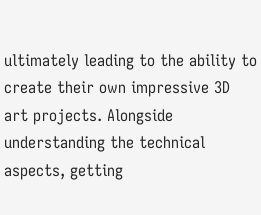ultimately leading to the ability to create their own impressive 3D art projects. Alongside understanding the technical aspects, getting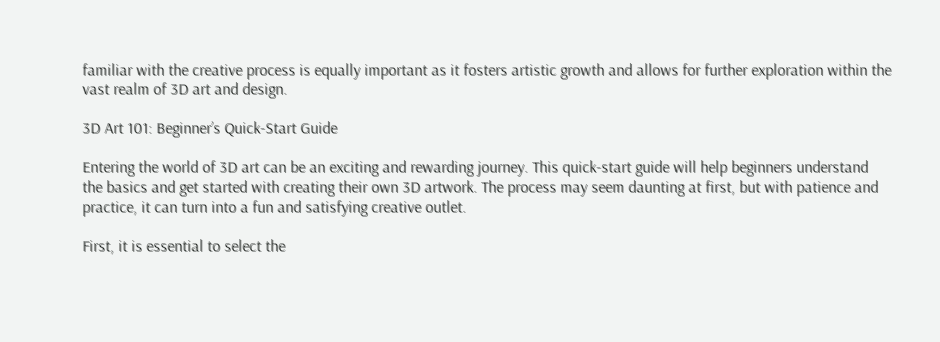familiar with the creative process is equally important as it fosters artistic growth and allows for further exploration within the vast realm of 3D art and design.

3D Art 101: Beginner’s Quick-Start Guide

Entering the world of 3D art can be an exciting and rewarding journey. This quick-start guide will help beginners understand the basics and get started with creating their own 3D artwork. The process may seem daunting at first, but with patience and practice, it can turn into a fun and satisfying creative outlet.

First, it is essential to select the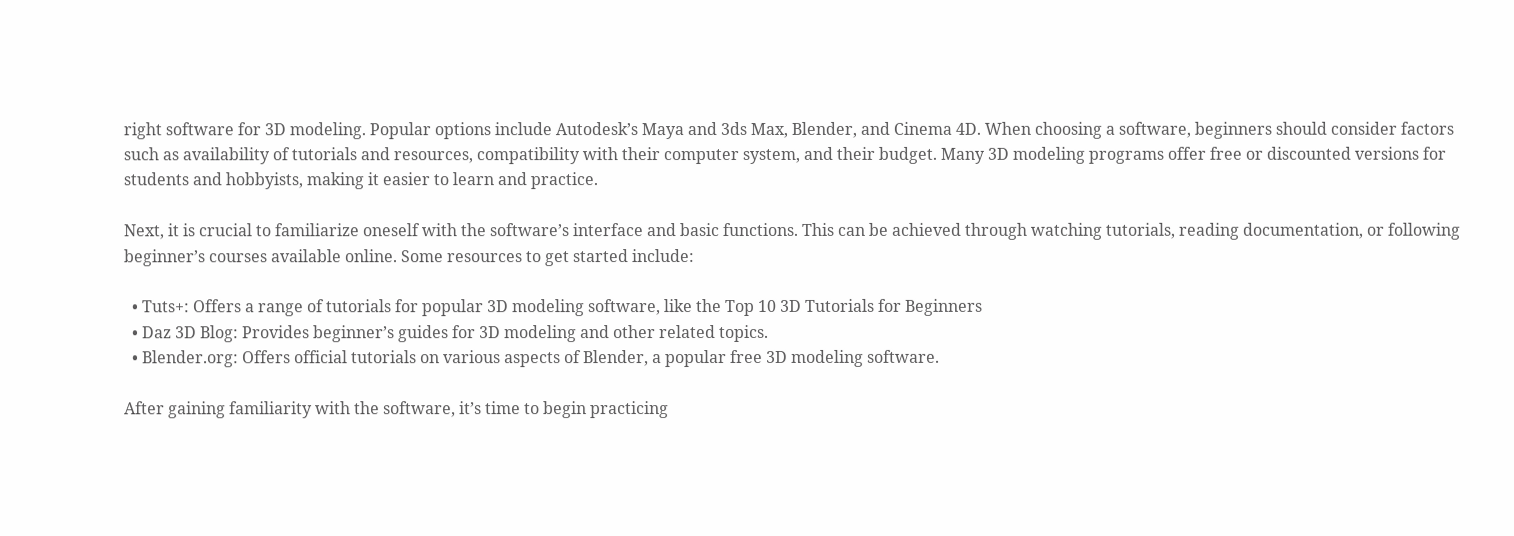right software for 3D modeling. Popular options include Autodesk’s Maya and 3ds Max, Blender, and Cinema 4D. When choosing a software, beginners should consider factors such as availability of tutorials and resources, compatibility with their computer system, and their budget. Many 3D modeling programs offer free or discounted versions for students and hobbyists, making it easier to learn and practice.

Next, it is crucial to familiarize oneself with the software’s interface and basic functions. This can be achieved through watching tutorials, reading documentation, or following beginner’s courses available online. Some resources to get started include:

  • Tuts+: Offers a range of tutorials for popular 3D modeling software, like the Top 10 3D Tutorials for Beginners
  • Daz 3D Blog: Provides beginner’s guides for 3D modeling and other related topics.
  • Blender.org: Offers official tutorials on various aspects of Blender, a popular free 3D modeling software.

After gaining familiarity with the software, it’s time to begin practicing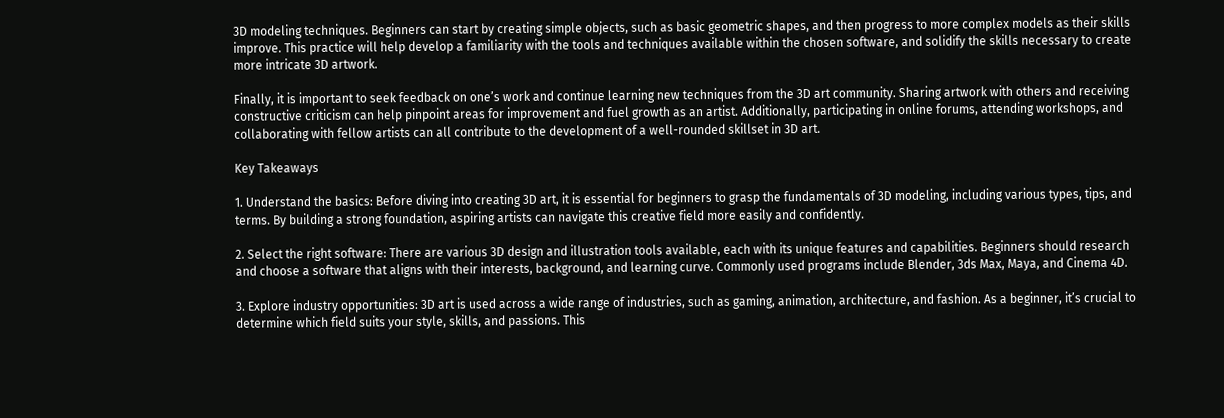3D modeling techniques. Beginners can start by creating simple objects, such as basic geometric shapes, and then progress to more complex models as their skills improve. This practice will help develop a familiarity with the tools and techniques available within the chosen software, and solidify the skills necessary to create more intricate 3D artwork.

Finally, it is important to seek feedback on one’s work and continue learning new techniques from the 3D art community. Sharing artwork with others and receiving constructive criticism can help pinpoint areas for improvement and fuel growth as an artist. Additionally, participating in online forums, attending workshops, and collaborating with fellow artists can all contribute to the development of a well-rounded skillset in 3D art.

Key Takeaways

1. Understand the basics: Before diving into creating 3D art, it is essential for beginners to grasp the fundamentals of 3D modeling, including various types, tips, and terms. By building a strong foundation, aspiring artists can navigate this creative field more easily and confidently.

2. Select the right software: There are various 3D design and illustration tools available, each with its unique features and capabilities. Beginners should research and choose a software that aligns with their interests, background, and learning curve. Commonly used programs include Blender, 3ds Max, Maya, and Cinema 4D.

3. Explore industry opportunities: 3D art is used across a wide range of industries, such as gaming, animation, architecture, and fashion. As a beginner, it’s crucial to determine which field suits your style, skills, and passions. This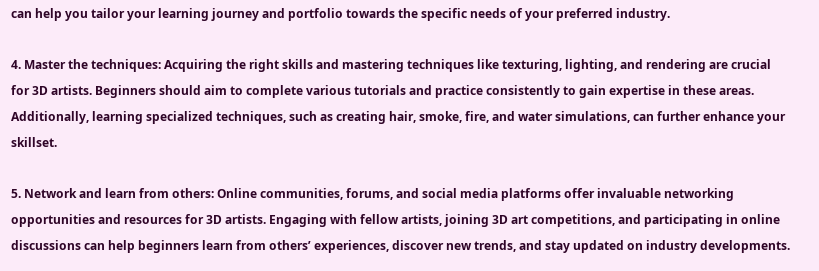can help you tailor your learning journey and portfolio towards the specific needs of your preferred industry.

4. Master the techniques: Acquiring the right skills and mastering techniques like texturing, lighting, and rendering are crucial for 3D artists. Beginners should aim to complete various tutorials and practice consistently to gain expertise in these areas. Additionally, learning specialized techniques, such as creating hair, smoke, fire, and water simulations, can further enhance your skillset.

5. Network and learn from others: Online communities, forums, and social media platforms offer invaluable networking opportunities and resources for 3D artists. Engaging with fellow artists, joining 3D art competitions, and participating in online discussions can help beginners learn from others’ experiences, discover new trends, and stay updated on industry developments.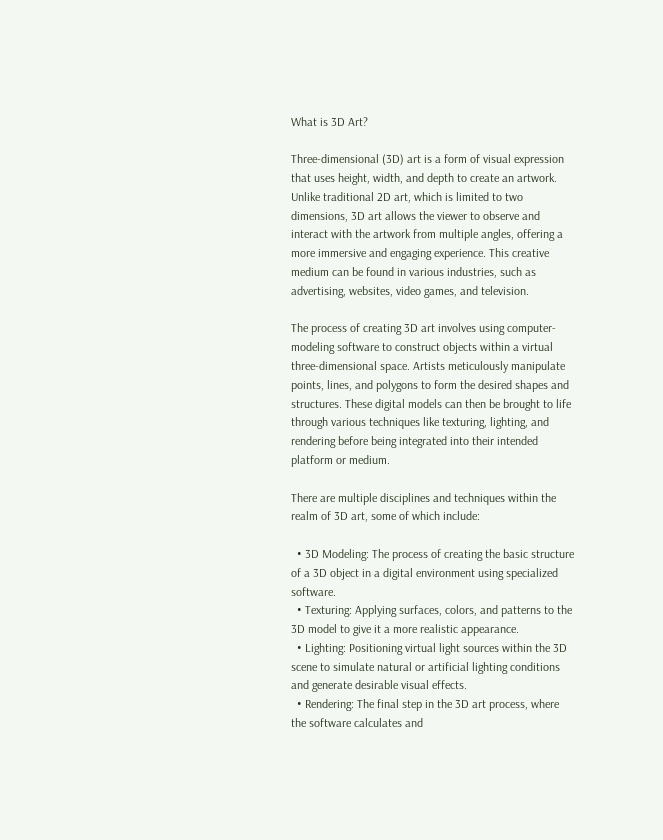What is 3D Art?

Three-dimensional (3D) art is a form of visual expression that uses height, width, and depth to create an artwork. Unlike traditional 2D art, which is limited to two dimensions, 3D art allows the viewer to observe and interact with the artwork from multiple angles, offering a more immersive and engaging experience. This creative medium can be found in various industries, such as advertising, websites, video games, and television.

The process of creating 3D art involves using computer-modeling software to construct objects within a virtual three-dimensional space. Artists meticulously manipulate points, lines, and polygons to form the desired shapes and structures. These digital models can then be brought to life through various techniques like texturing, lighting, and rendering before being integrated into their intended platform or medium.

There are multiple disciplines and techniques within the realm of 3D art, some of which include:

  • 3D Modeling: The process of creating the basic structure of a 3D object in a digital environment using specialized software.
  • Texturing: Applying surfaces, colors, and patterns to the 3D model to give it a more realistic appearance.
  • Lighting: Positioning virtual light sources within the 3D scene to simulate natural or artificial lighting conditions and generate desirable visual effects.
  • Rendering: The final step in the 3D art process, where the software calculates and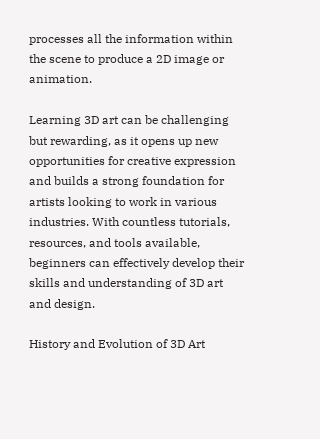processes all the information within the scene to produce a 2D image or animation.

Learning 3D art can be challenging but rewarding, as it opens up new opportunities for creative expression and builds a strong foundation for artists looking to work in various industries. With countless tutorials, resources, and tools available, beginners can effectively develop their skills and understanding of 3D art and design.

History and Evolution of 3D Art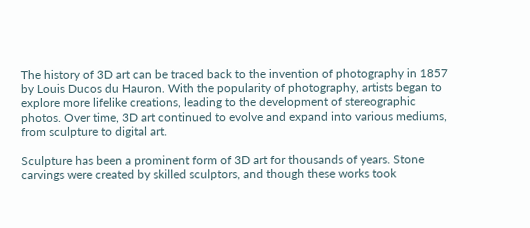The history of 3D art can be traced back to the invention of photography in 1857 by Louis Ducos du Hauron. With the popularity of photography, artists began to explore more lifelike creations, leading to the development of stereographic photos. Over time, 3D art continued to evolve and expand into various mediums, from sculpture to digital art.

Sculpture has been a prominent form of 3D art for thousands of years. Stone carvings were created by skilled sculptors, and though these works took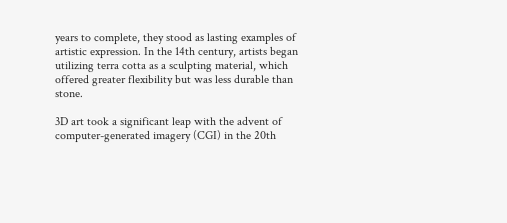years to complete, they stood as lasting examples of artistic expression. In the 14th century, artists began utilizing terra cotta as a sculpting material, which offered greater flexibility but was less durable than stone.

3D art took a significant leap with the advent of computer-generated imagery (CGI) in the 20th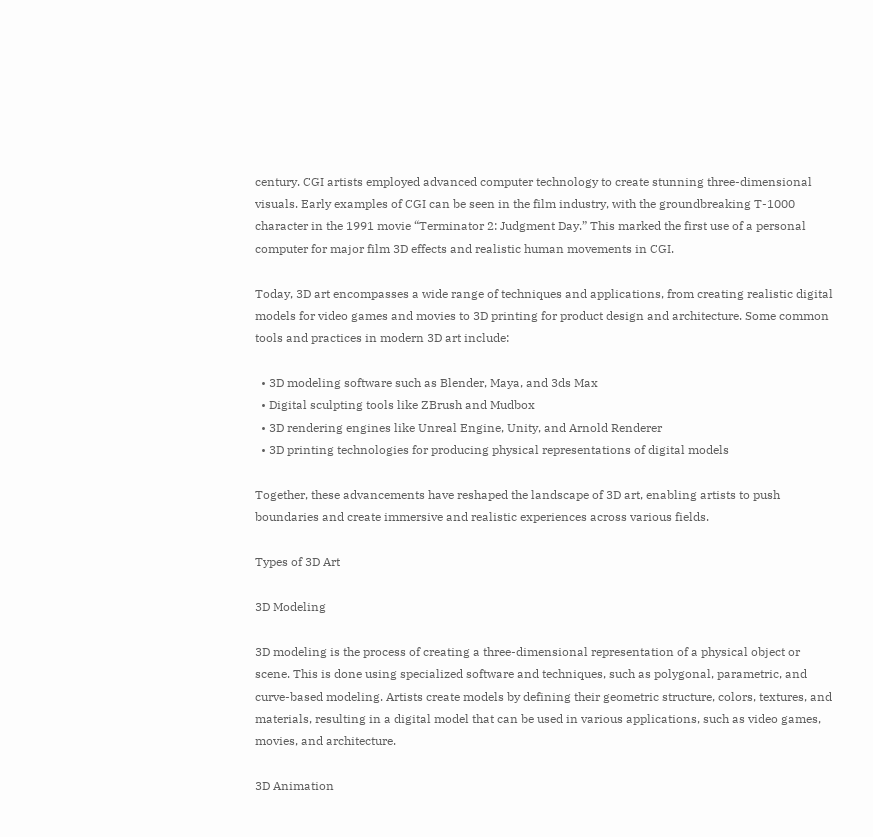century. CGI artists employed advanced computer technology to create stunning three-dimensional visuals. Early examples of CGI can be seen in the film industry, with the groundbreaking T-1000 character in the 1991 movie “Terminator 2: Judgment Day.” This marked the first use of a personal computer for major film 3D effects and realistic human movements in CGI.

Today, 3D art encompasses a wide range of techniques and applications, from creating realistic digital models for video games and movies to 3D printing for product design and architecture. Some common tools and practices in modern 3D art include:

  • 3D modeling software such as Blender, Maya, and 3ds Max
  • Digital sculpting tools like ZBrush and Mudbox
  • 3D rendering engines like Unreal Engine, Unity, and Arnold Renderer
  • 3D printing technologies for producing physical representations of digital models

Together, these advancements have reshaped the landscape of 3D art, enabling artists to push boundaries and create immersive and realistic experiences across various fields.

Types of 3D Art

3D Modeling

3D modeling is the process of creating a three-dimensional representation of a physical object or scene. This is done using specialized software and techniques, such as polygonal, parametric, and curve-based modeling. Artists create models by defining their geometric structure, colors, textures, and materials, resulting in a digital model that can be used in various applications, such as video games, movies, and architecture.

3D Animation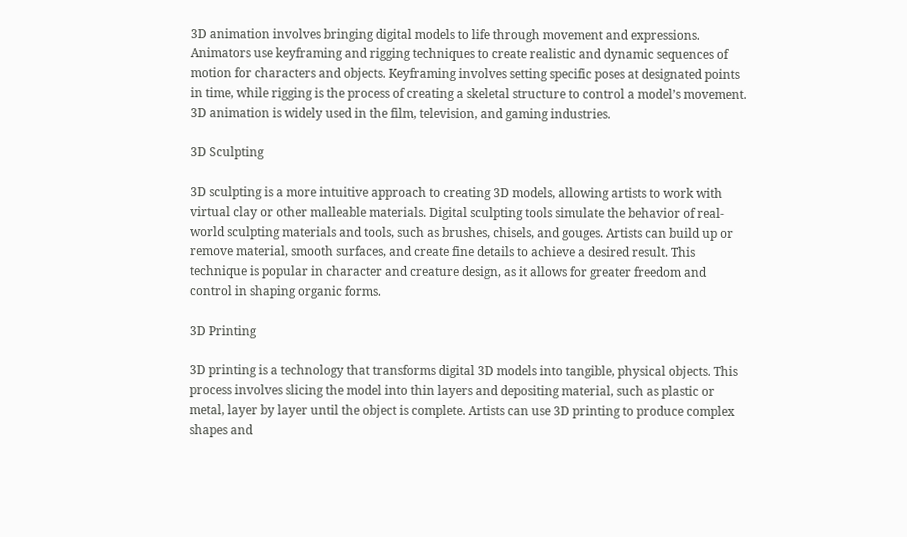3D animation involves bringing digital models to life through movement and expressions. Animators use keyframing and rigging techniques to create realistic and dynamic sequences of motion for characters and objects. Keyframing involves setting specific poses at designated points in time, while rigging is the process of creating a skeletal structure to control a model’s movement. 3D animation is widely used in the film, television, and gaming industries.

3D Sculpting

3D sculpting is a more intuitive approach to creating 3D models, allowing artists to work with virtual clay or other malleable materials. Digital sculpting tools simulate the behavior of real-world sculpting materials and tools, such as brushes, chisels, and gouges. Artists can build up or remove material, smooth surfaces, and create fine details to achieve a desired result. This technique is popular in character and creature design, as it allows for greater freedom and control in shaping organic forms.

3D Printing

3D printing is a technology that transforms digital 3D models into tangible, physical objects. This process involves slicing the model into thin layers and depositing material, such as plastic or metal, layer by layer until the object is complete. Artists can use 3D printing to produce complex shapes and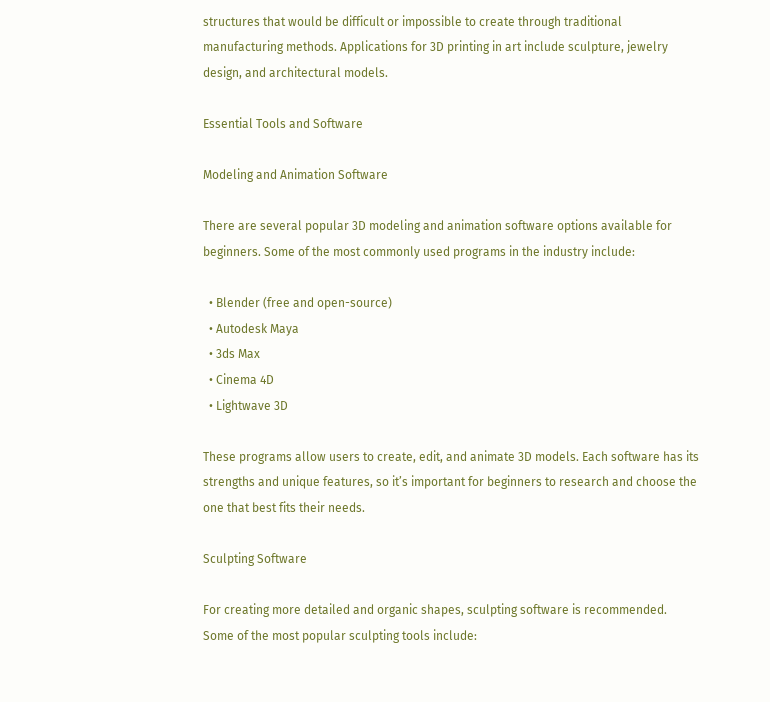structures that would be difficult or impossible to create through traditional manufacturing methods. Applications for 3D printing in art include sculpture, jewelry design, and architectural models.

Essential Tools and Software

Modeling and Animation Software

There are several popular 3D modeling and animation software options available for beginners. Some of the most commonly used programs in the industry include:

  • Blender (free and open-source)
  • Autodesk Maya
  • 3ds Max
  • Cinema 4D
  • Lightwave 3D

These programs allow users to create, edit, and animate 3D models. Each software has its strengths and unique features, so it’s important for beginners to research and choose the one that best fits their needs.

Sculpting Software

For creating more detailed and organic shapes, sculpting software is recommended. Some of the most popular sculpting tools include: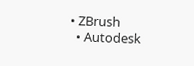• ZBrush
  • Autodesk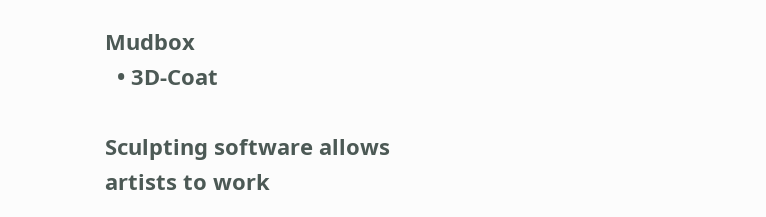Mudbox
  • 3D-Coat

Sculpting software allows artists to work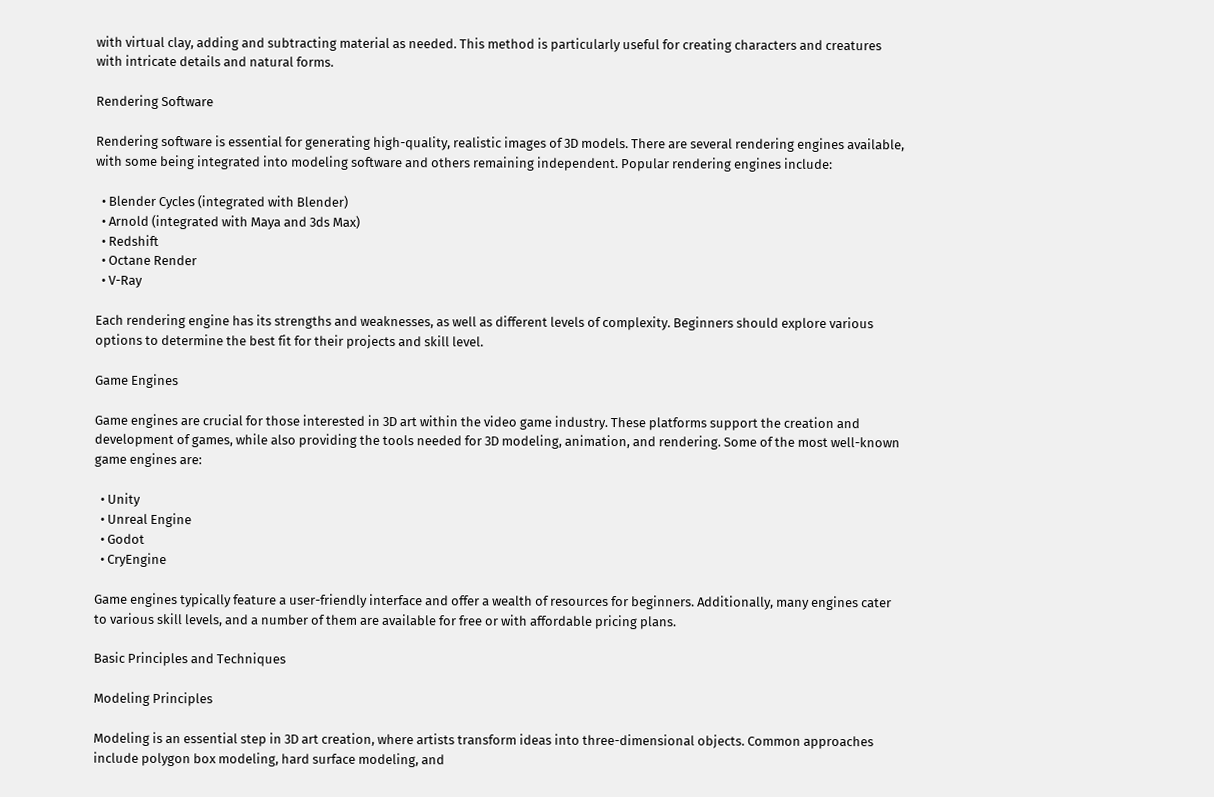with virtual clay, adding and subtracting material as needed. This method is particularly useful for creating characters and creatures with intricate details and natural forms.

Rendering Software

Rendering software is essential for generating high-quality, realistic images of 3D models. There are several rendering engines available, with some being integrated into modeling software and others remaining independent. Popular rendering engines include:

  • Blender Cycles (integrated with Blender)
  • Arnold (integrated with Maya and 3ds Max)
  • Redshift
  • Octane Render
  • V-Ray

Each rendering engine has its strengths and weaknesses, as well as different levels of complexity. Beginners should explore various options to determine the best fit for their projects and skill level.

Game Engines

Game engines are crucial for those interested in 3D art within the video game industry. These platforms support the creation and development of games, while also providing the tools needed for 3D modeling, animation, and rendering. Some of the most well-known game engines are:

  • Unity
  • Unreal Engine
  • Godot
  • CryEngine

Game engines typically feature a user-friendly interface and offer a wealth of resources for beginners. Additionally, many engines cater to various skill levels, and a number of them are available for free or with affordable pricing plans.

Basic Principles and Techniques

Modeling Principles

Modeling is an essential step in 3D art creation, where artists transform ideas into three-dimensional objects. Common approaches include polygon box modeling, hard surface modeling, and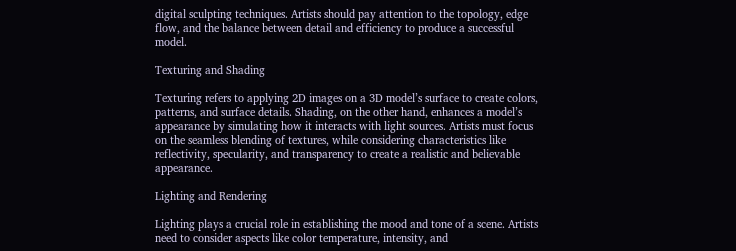digital sculpting techniques. Artists should pay attention to the topology, edge flow, and the balance between detail and efficiency to produce a successful model.

Texturing and Shading

Texturing refers to applying 2D images on a 3D model’s surface to create colors, patterns, and surface details. Shading, on the other hand, enhances a model’s appearance by simulating how it interacts with light sources. Artists must focus on the seamless blending of textures, while considering characteristics like reflectivity, specularity, and transparency to create a realistic and believable appearance.

Lighting and Rendering

Lighting plays a crucial role in establishing the mood and tone of a scene. Artists need to consider aspects like color temperature, intensity, and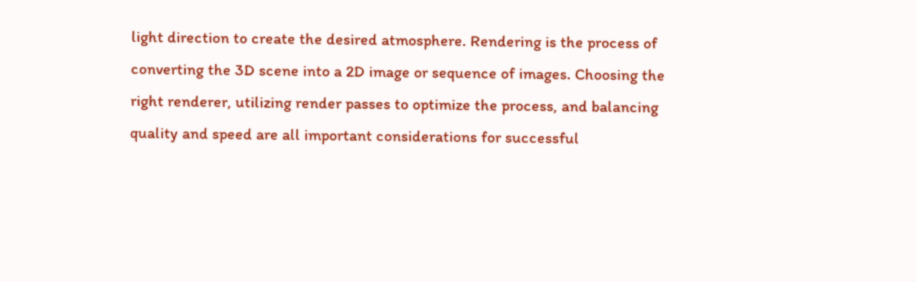light direction to create the desired atmosphere. Rendering is the process of converting the 3D scene into a 2D image or sequence of images. Choosing the right renderer, utilizing render passes to optimize the process, and balancing quality and speed are all important considerations for successful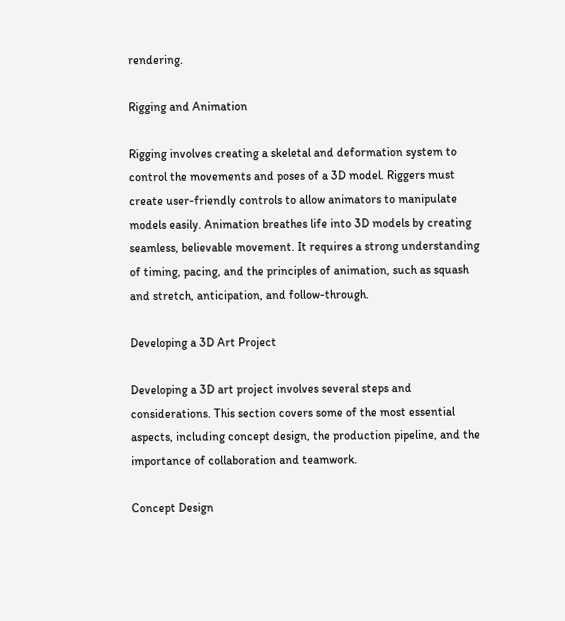rendering.

Rigging and Animation

Rigging involves creating a skeletal and deformation system to control the movements and poses of a 3D model. Riggers must create user-friendly controls to allow animators to manipulate models easily. Animation breathes life into 3D models by creating seamless, believable movement. It requires a strong understanding of timing, pacing, and the principles of animation, such as squash and stretch, anticipation, and follow-through.

Developing a 3D Art Project

Developing a 3D art project involves several steps and considerations. This section covers some of the most essential aspects, including concept design, the production pipeline, and the importance of collaboration and teamwork.

Concept Design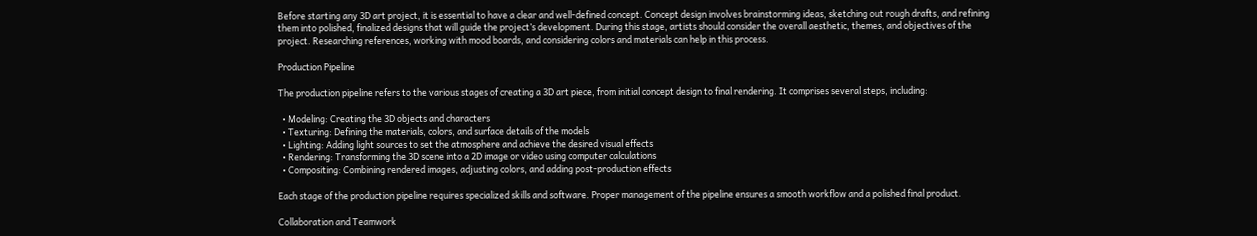Before starting any 3D art project, it is essential to have a clear and well-defined concept. Concept design involves brainstorming ideas, sketching out rough drafts, and refining them into polished, finalized designs that will guide the project’s development. During this stage, artists should consider the overall aesthetic, themes, and objectives of the project. Researching references, working with mood boards, and considering colors and materials can help in this process.

Production Pipeline

The production pipeline refers to the various stages of creating a 3D art piece, from initial concept design to final rendering. It comprises several steps, including:

  • Modeling: Creating the 3D objects and characters
  • Texturing: Defining the materials, colors, and surface details of the models
  • Lighting: Adding light sources to set the atmosphere and achieve the desired visual effects
  • Rendering: Transforming the 3D scene into a 2D image or video using computer calculations
  • Compositing: Combining rendered images, adjusting colors, and adding post-production effects

Each stage of the production pipeline requires specialized skills and software. Proper management of the pipeline ensures a smooth workflow and a polished final product.

Collaboration and Teamwork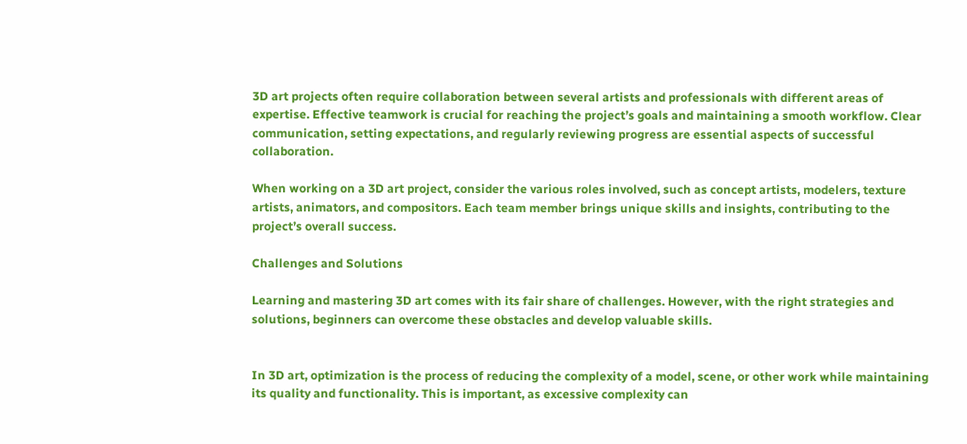3D art projects often require collaboration between several artists and professionals with different areas of expertise. Effective teamwork is crucial for reaching the project’s goals and maintaining a smooth workflow. Clear communication, setting expectations, and regularly reviewing progress are essential aspects of successful collaboration.

When working on a 3D art project, consider the various roles involved, such as concept artists, modelers, texture artists, animators, and compositors. Each team member brings unique skills and insights, contributing to the project’s overall success.

Challenges and Solutions

Learning and mastering 3D art comes with its fair share of challenges. However, with the right strategies and solutions, beginners can overcome these obstacles and develop valuable skills.


In 3D art, optimization is the process of reducing the complexity of a model, scene, or other work while maintaining its quality and functionality. This is important, as excessive complexity can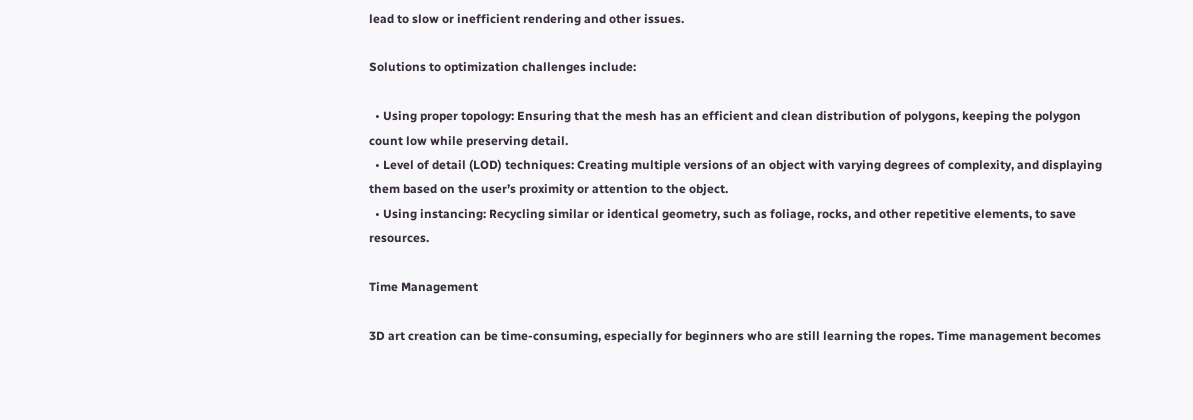lead to slow or inefficient rendering and other issues.

Solutions to optimization challenges include:

  • Using proper topology: Ensuring that the mesh has an efficient and clean distribution of polygons, keeping the polygon count low while preserving detail.
  • Level of detail (LOD) techniques: Creating multiple versions of an object with varying degrees of complexity, and displaying them based on the user’s proximity or attention to the object.
  • Using instancing: Recycling similar or identical geometry, such as foliage, rocks, and other repetitive elements, to save resources.

Time Management

3D art creation can be time-consuming, especially for beginners who are still learning the ropes. Time management becomes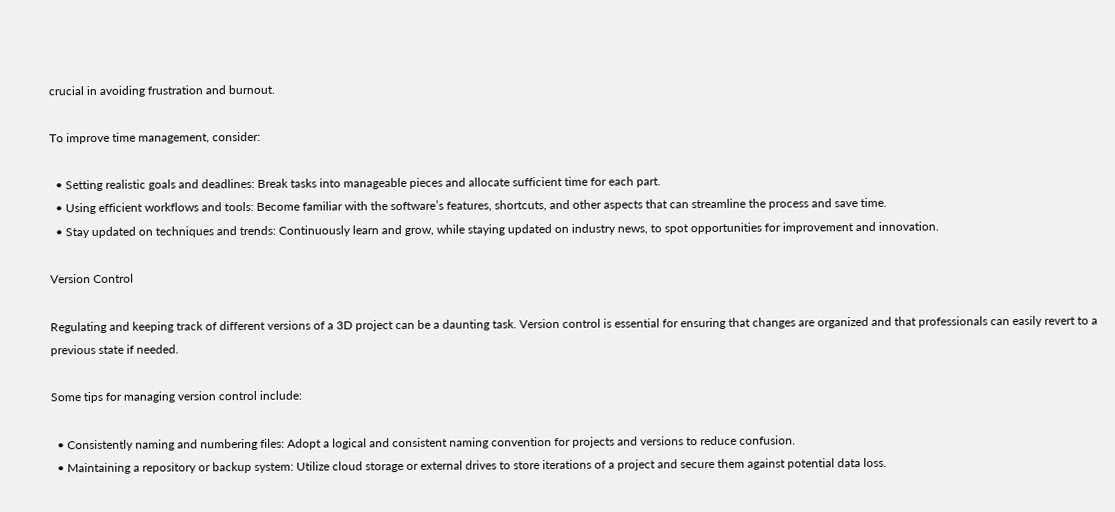crucial in avoiding frustration and burnout.

To improve time management, consider:

  • Setting realistic goals and deadlines: Break tasks into manageable pieces and allocate sufficient time for each part.
  • Using efficient workflows and tools: Become familiar with the software’s features, shortcuts, and other aspects that can streamline the process and save time.
  • Stay updated on techniques and trends: Continuously learn and grow, while staying updated on industry news, to spot opportunities for improvement and innovation.

Version Control

Regulating and keeping track of different versions of a 3D project can be a daunting task. Version control is essential for ensuring that changes are organized and that professionals can easily revert to a previous state if needed.

Some tips for managing version control include:

  • Consistently naming and numbering files: Adopt a logical and consistent naming convention for projects and versions to reduce confusion.
  • Maintaining a repository or backup system: Utilize cloud storage or external drives to store iterations of a project and secure them against potential data loss.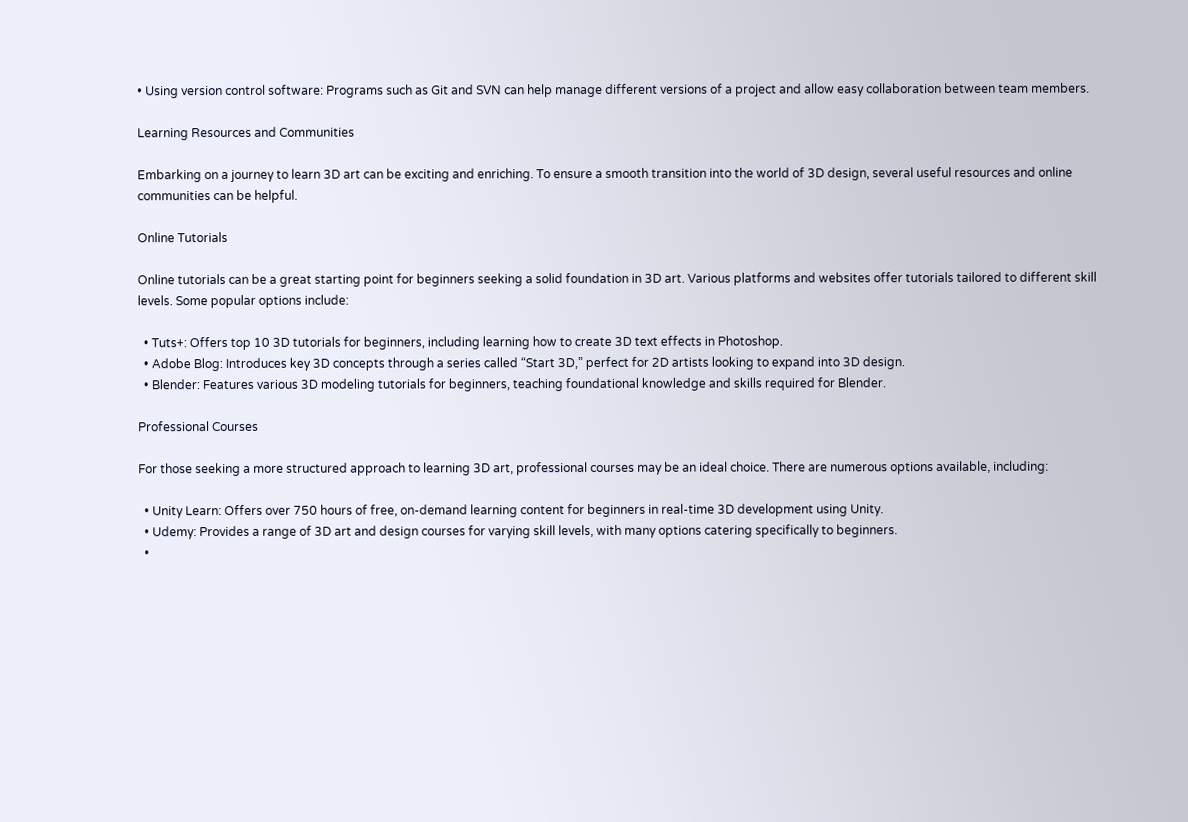• Using version control software: Programs such as Git and SVN can help manage different versions of a project and allow easy collaboration between team members.

Learning Resources and Communities

Embarking on a journey to learn 3D art can be exciting and enriching. To ensure a smooth transition into the world of 3D design, several useful resources and online communities can be helpful.

Online Tutorials

Online tutorials can be a great starting point for beginners seeking a solid foundation in 3D art. Various platforms and websites offer tutorials tailored to different skill levels. Some popular options include:

  • Tuts+: Offers top 10 3D tutorials for beginners, including learning how to create 3D text effects in Photoshop.
  • Adobe Blog: Introduces key 3D concepts through a series called “Start 3D,” perfect for 2D artists looking to expand into 3D design.
  • Blender: Features various 3D modeling tutorials for beginners, teaching foundational knowledge and skills required for Blender.

Professional Courses

For those seeking a more structured approach to learning 3D art, professional courses may be an ideal choice. There are numerous options available, including:

  • Unity Learn: Offers over 750 hours of free, on-demand learning content for beginners in real-time 3D development using Unity.
  • Udemy: Provides a range of 3D art and design courses for varying skill levels, with many options catering specifically to beginners.
  •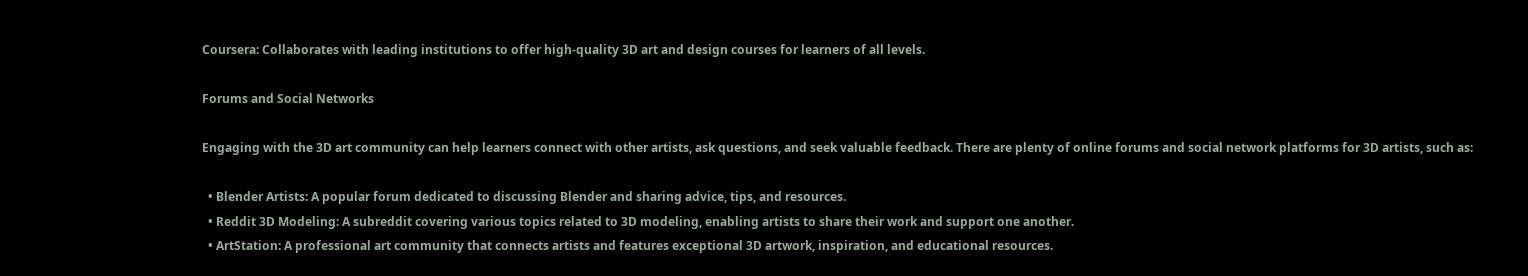Coursera: Collaborates with leading institutions to offer high-quality 3D art and design courses for learners of all levels.

Forums and Social Networks

Engaging with the 3D art community can help learners connect with other artists, ask questions, and seek valuable feedback. There are plenty of online forums and social network platforms for 3D artists, such as:

  • Blender Artists: A popular forum dedicated to discussing Blender and sharing advice, tips, and resources.
  • Reddit 3D Modeling: A subreddit covering various topics related to 3D modeling, enabling artists to share their work and support one another.
  • ArtStation: A professional art community that connects artists and features exceptional 3D artwork, inspiration, and educational resources.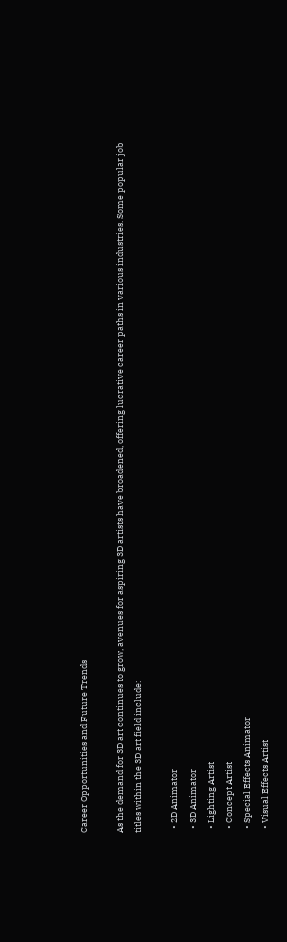Career Opportunities and Future Trends

As the demand for 3D art continues to grow, avenues for aspiring 3D artists have broadened, offering lucrative career paths in various industries. Some popular job titles within the 3D art field include:

  • 2D Animator
  • 3D Animator
  • Lighting Artist
  • Concept Artist
  • Special Effects Animator
  • Visual Effects Artist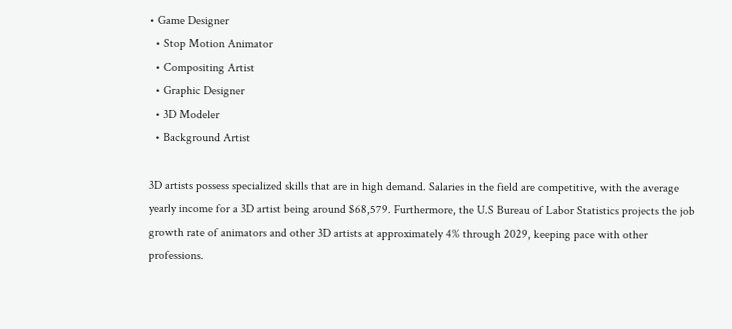• Game Designer
  • Stop Motion Animator
  • Compositing Artist
  • Graphic Designer
  • 3D Modeler
  • Background Artist

3D artists possess specialized skills that are in high demand. Salaries in the field are competitive, with the average yearly income for a 3D artist being around $68,579. Furthermore, the U.S Bureau of Labor Statistics projects the job growth rate of animators and other 3D artists at approximately 4% through 2029, keeping pace with other professions.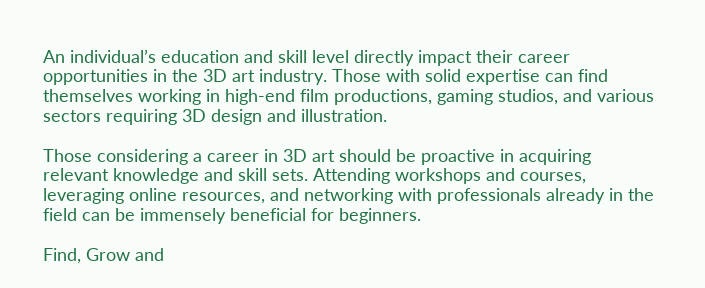An individual’s education and skill level directly impact their career opportunities in the 3D art industry. Those with solid expertise can find themselves working in high-end film productions, gaming studios, and various sectors requiring 3D design and illustration.

Those considering a career in 3D art should be proactive in acquiring relevant knowledge and skill sets. Attending workshops and courses, leveraging online resources, and networking with professionals already in the field can be immensely beneficial for beginners.

Find, Grow and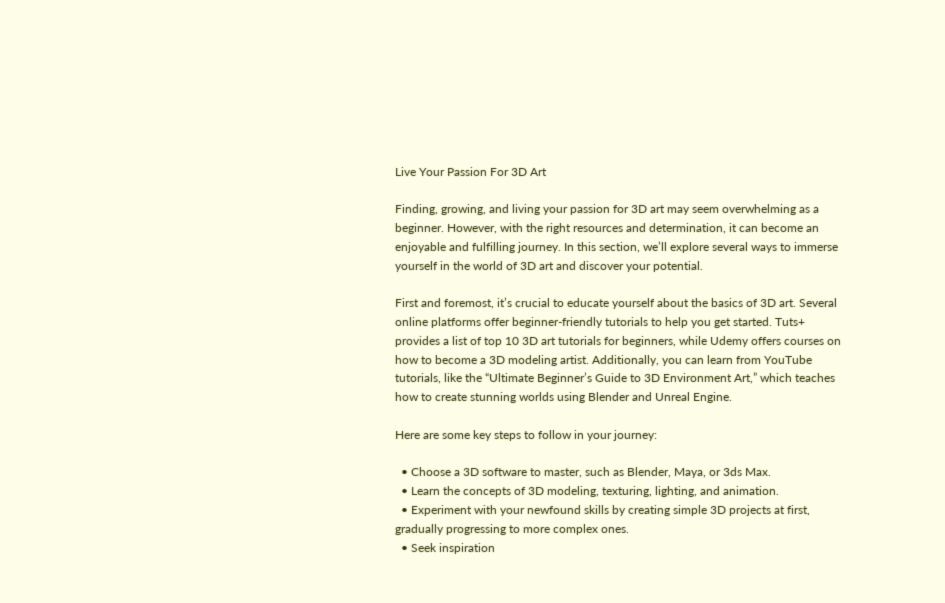Live Your Passion For 3D Art

Finding, growing, and living your passion for 3D art may seem overwhelming as a beginner. However, with the right resources and determination, it can become an enjoyable and fulfilling journey. In this section, we’ll explore several ways to immerse yourself in the world of 3D art and discover your potential.

First and foremost, it’s crucial to educate yourself about the basics of 3D art. Several online platforms offer beginner-friendly tutorials to help you get started. Tuts+ provides a list of top 10 3D art tutorials for beginners, while Udemy offers courses on how to become a 3D modeling artist. Additionally, you can learn from YouTube tutorials, like the “Ultimate Beginner’s Guide to 3D Environment Art,” which teaches how to create stunning worlds using Blender and Unreal Engine.

Here are some key steps to follow in your journey:

  • Choose a 3D software to master, such as Blender, Maya, or 3ds Max.
  • Learn the concepts of 3D modeling, texturing, lighting, and animation.
  • Experiment with your newfound skills by creating simple 3D projects at first, gradually progressing to more complex ones.
  • Seek inspiration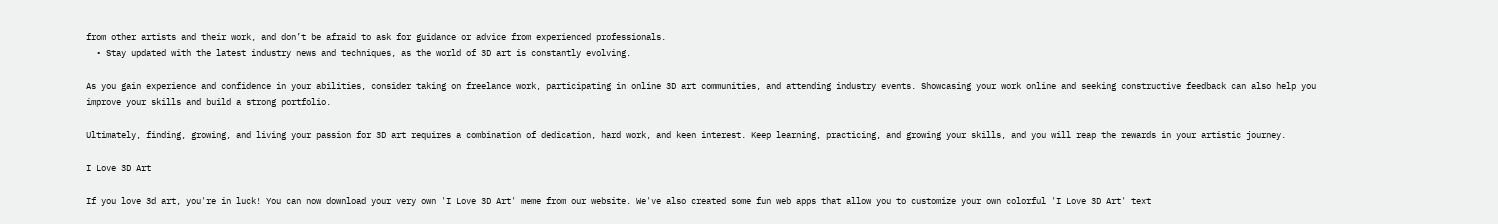from other artists and their work, and don’t be afraid to ask for guidance or advice from experienced professionals.
  • Stay updated with the latest industry news and techniques, as the world of 3D art is constantly evolving.

As you gain experience and confidence in your abilities, consider taking on freelance work, participating in online 3D art communities, and attending industry events. Showcasing your work online and seeking constructive feedback can also help you improve your skills and build a strong portfolio.

Ultimately, finding, growing, and living your passion for 3D art requires a combination of dedication, hard work, and keen interest. Keep learning, practicing, and growing your skills, and you will reap the rewards in your artistic journey.

I Love 3D Art

If you love 3d art, you're in luck! You can now download your very own 'I Love 3D Art' meme from our website. We've also created some fun web apps that allow you to customize your own colorful 'I Love 3D Art' text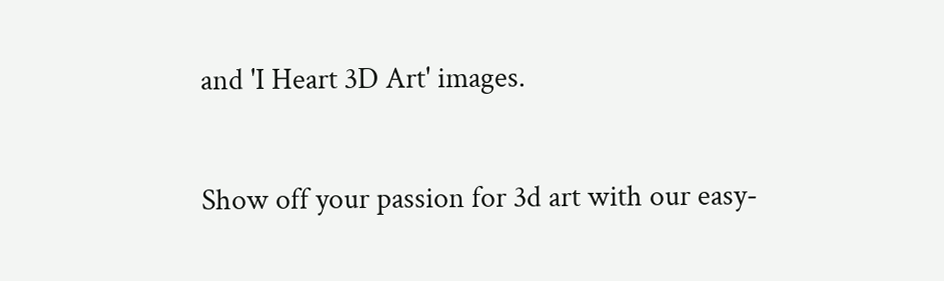and 'I Heart 3D Art' images.

Show off your passion for 3d art with our easy-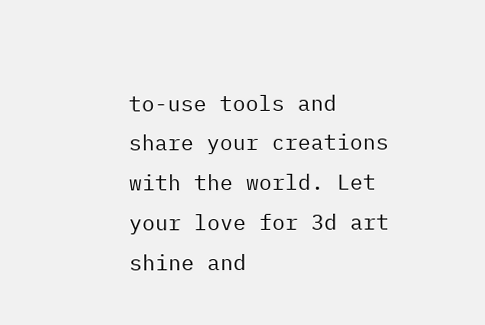to-use tools and share your creations with the world. Let your love for 3d art shine and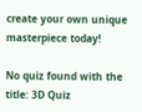create your own unique masterpiece today!

No quiz found with the title: 3D Quiz